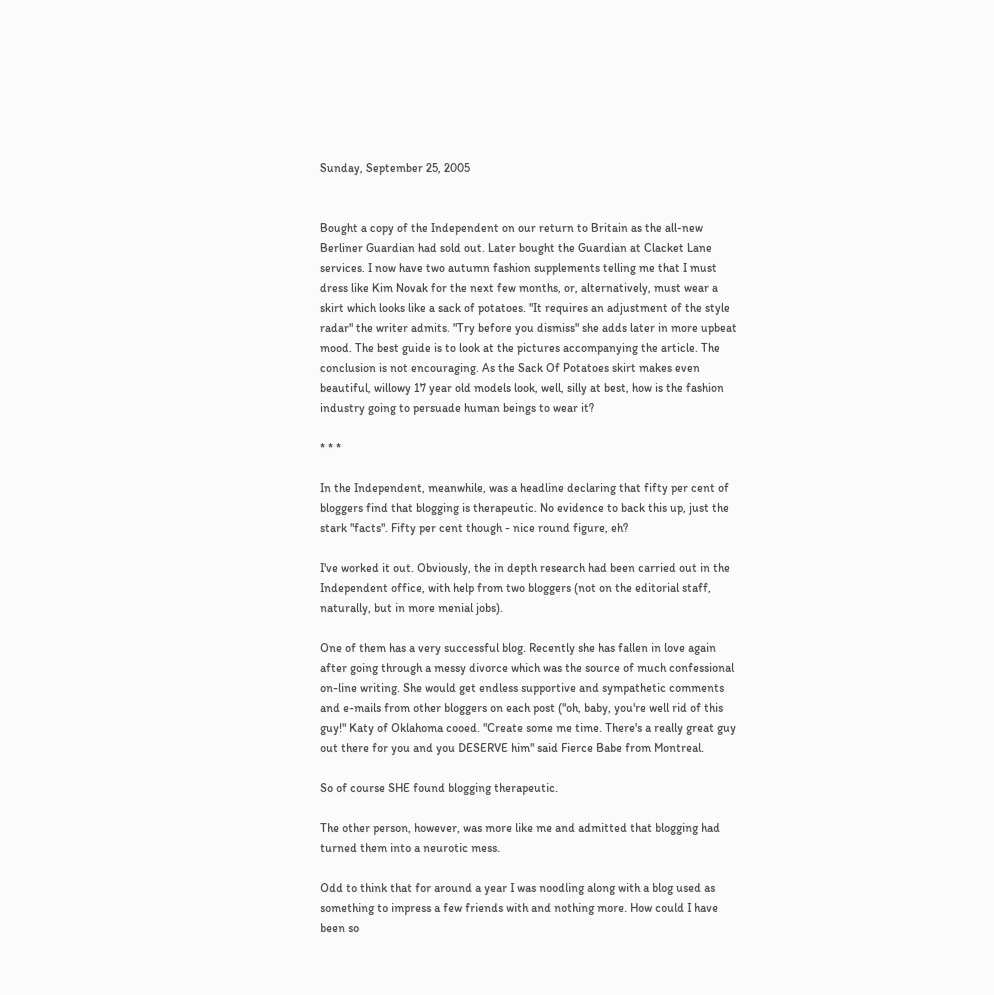Sunday, September 25, 2005


Bought a copy of the Independent on our return to Britain as the all-new Berliner Guardian had sold out. Later bought the Guardian at Clacket Lane services. I now have two autumn fashion supplements telling me that I must dress like Kim Novak for the next few months, or, alternatively, must wear a skirt which looks like a sack of potatoes. "It requires an adjustment of the style radar" the writer admits. "Try before you dismiss" she adds later in more upbeat mood. The best guide is to look at the pictures accompanying the article. The conclusion is not encouraging. As the Sack Of Potatoes skirt makes even beautiful, willowy 17 year old models look, well, silly at best, how is the fashion industry going to persuade human beings to wear it?

* * *

In the Independent, meanwhile, was a headline declaring that fifty per cent of bloggers find that blogging is therapeutic. No evidence to back this up, just the stark "facts". Fifty per cent though - nice round figure, eh?

I've worked it out. Obviously, the in depth research had been carried out in the Independent office, with help from two bloggers (not on the editorial staff, naturally, but in more menial jobs).

One of them has a very successful blog. Recently she has fallen in love again after going through a messy divorce which was the source of much confessional on-line writing. She would get endless supportive and sympathetic comments and e-mails from other bloggers on each post ("oh, baby, you're well rid of this guy!" Katy of Oklahoma cooed. "Create some me time. There's a really great guy out there for you and you DESERVE him" said Fierce Babe from Montreal.

So of course SHE found blogging therapeutic.

The other person, however, was more like me and admitted that blogging had turned them into a neurotic mess.

Odd to think that for around a year I was noodling along with a blog used as something to impress a few friends with and nothing more. How could I have been so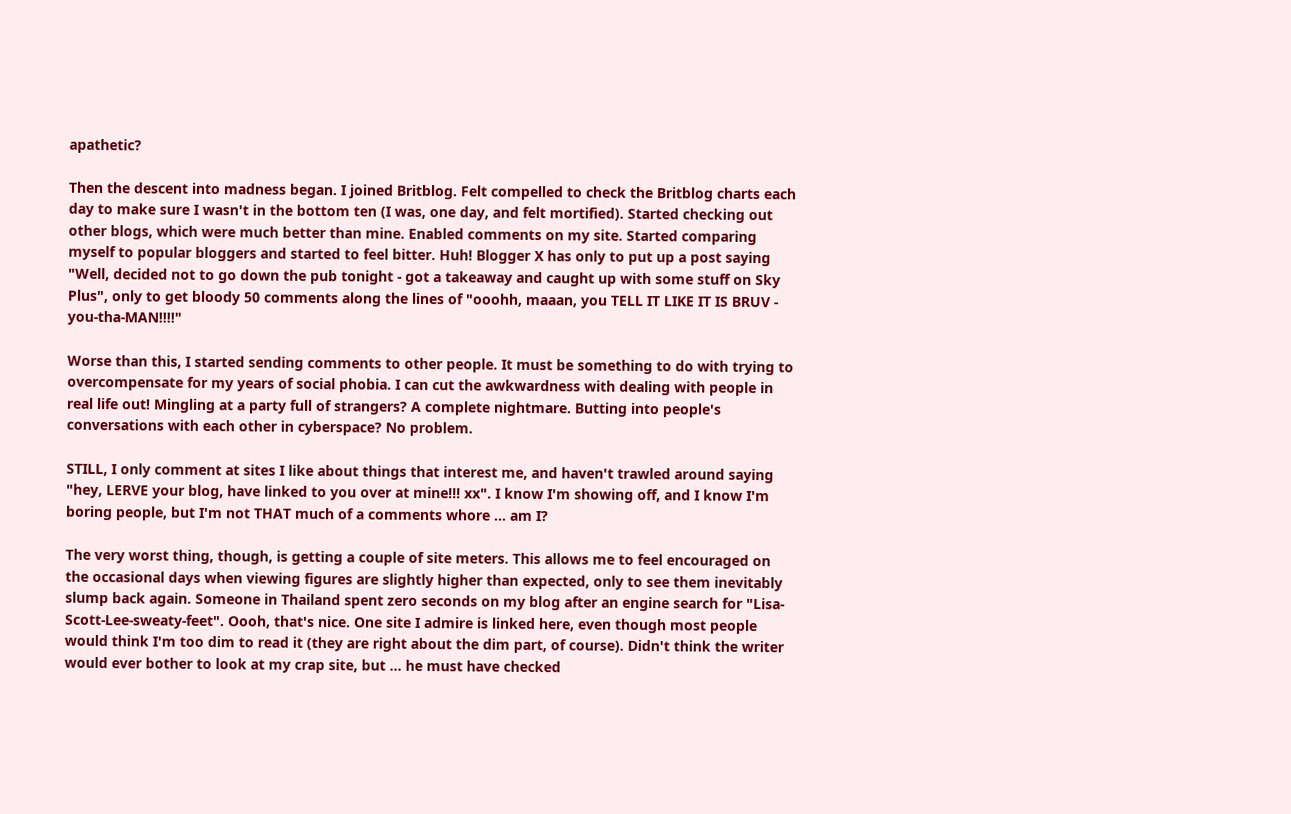apathetic?

Then the descent into madness began. I joined Britblog. Felt compelled to check the Britblog charts each day to make sure I wasn't in the bottom ten (I was, one day, and felt mortified). Started checking out other blogs, which were much better than mine. Enabled comments on my site. Started comparing myself to popular bloggers and started to feel bitter. Huh! Blogger X has only to put up a post saying "Well, decided not to go down the pub tonight - got a takeaway and caught up with some stuff on Sky Plus", only to get bloody 50 comments along the lines of "ooohh, maaan, you TELL IT LIKE IT IS BRUV - you-tha-MAN!!!!"

Worse than this, I started sending comments to other people. It must be something to do with trying to overcompensate for my years of social phobia. I can cut the awkwardness with dealing with people in real life out! Mingling at a party full of strangers? A complete nightmare. Butting into people's conversations with each other in cyberspace? No problem.

STILL, I only comment at sites I like about things that interest me, and haven't trawled around saying "hey, LERVE your blog, have linked to you over at mine!!! xx". I know I'm showing off, and I know I'm boring people, but I'm not THAT much of a comments whore ... am I?

The very worst thing, though, is getting a couple of site meters. This allows me to feel encouraged on the occasional days when viewing figures are slightly higher than expected, only to see them inevitably slump back again. Someone in Thailand spent zero seconds on my blog after an engine search for "Lisa-Scott-Lee-sweaty-feet". Oooh, that's nice. One site I admire is linked here, even though most people would think I'm too dim to read it (they are right about the dim part, of course). Didn't think the writer would ever bother to look at my crap site, but ... he must have checked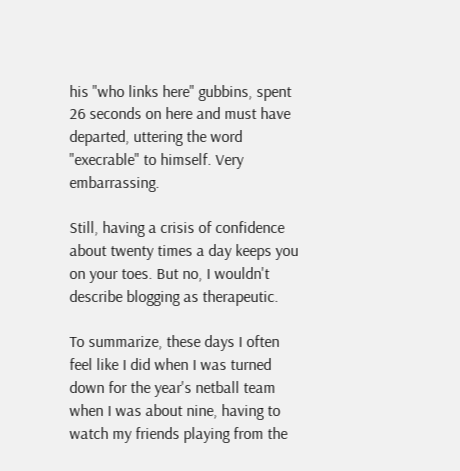his "who links here" gubbins, spent 26 seconds on here and must have departed, uttering the word "execrable" to himself. Very embarrassing.

Still, having a crisis of confidence about twenty times a day keeps you on your toes. But no, I wouldn't describe blogging as therapeutic.

To summarize, these days I often feel like I did when I was turned down for the year's netball team when I was about nine, having to watch my friends playing from the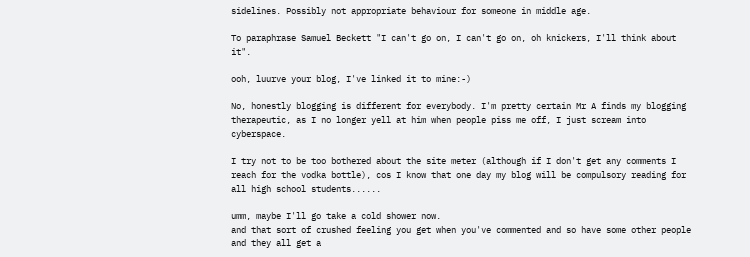sidelines. Possibly not appropriate behaviour for someone in middle age.

To paraphrase Samuel Beckett "I can't go on, I can't go on, oh knickers, I'll think about it".

ooh, luurve your blog, I've linked it to mine:-)

No, honestly blogging is different for everybody. I'm pretty certain Mr A finds my blogging therapeutic, as I no longer yell at him when people piss me off, I just scream into cyberspace.

I try not to be too bothered about the site meter (although if I don't get any comments I reach for the vodka bottle), cos I know that one day my blog will be compulsory reading for all high school students......

umm, maybe I'll go take a cold shower now.
and that sort of crushed feeling you get when you've commented and so have some other people and they all get a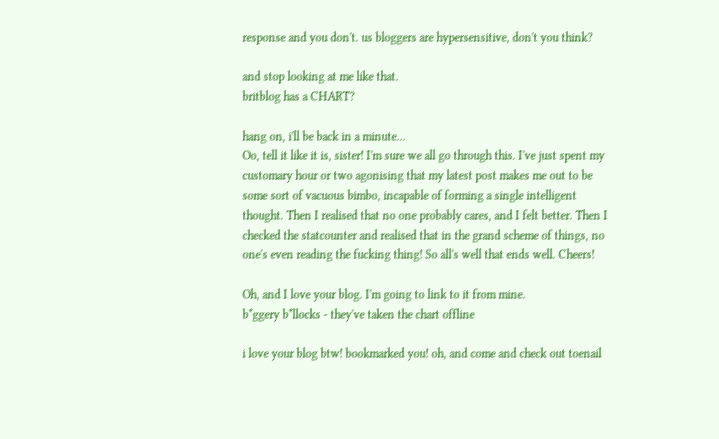response and you don't. us bloggers are hypersensitive, don't you think?

and stop looking at me like that.
britblog has a CHART?

hang on, i'll be back in a minute...
Oo, tell it like it is, sister! I'm sure we all go through this. I've just spent my customary hour or two agonising that my latest post makes me out to be some sort of vacuous bimbo, incapable of forming a single intelligent thought. Then I realised that no one probably cares, and I felt better. Then I checked the statcounter and realised that in the grand scheme of things, no one's even reading the fucking thing! So all's well that ends well. Cheers!

Oh, and I love your blog. I'm going to link to it from mine.
b*ggery b*llocks - they've taken the chart offline

i love your blog btw! bookmarked you! oh, and come and check out toenail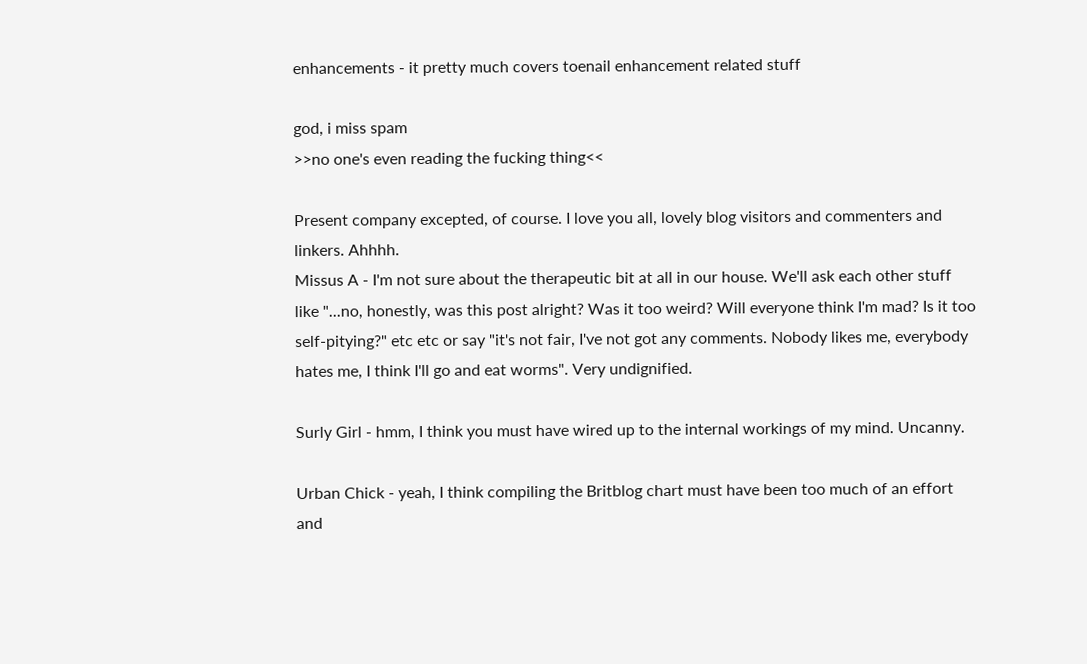enhancements - it pretty much covers toenail enhancement related stuff

god, i miss spam
>>no one's even reading the fucking thing<<

Present company excepted, of course. I love you all, lovely blog visitors and commenters and linkers. Ahhhh.
Missus A - I'm not sure about the therapeutic bit at all in our house. We'll ask each other stuff like "...no, honestly, was this post alright? Was it too weird? Will everyone think I'm mad? Is it too self-pitying?" etc etc or say "it's not fair, I've not got any comments. Nobody likes me, everybody hates me, I think I'll go and eat worms". Very undignified.

Surly Girl - hmm, I think you must have wired up to the internal workings of my mind. Uncanny.

Urban Chick - yeah, I think compiling the Britblog chart must have been too much of an effort and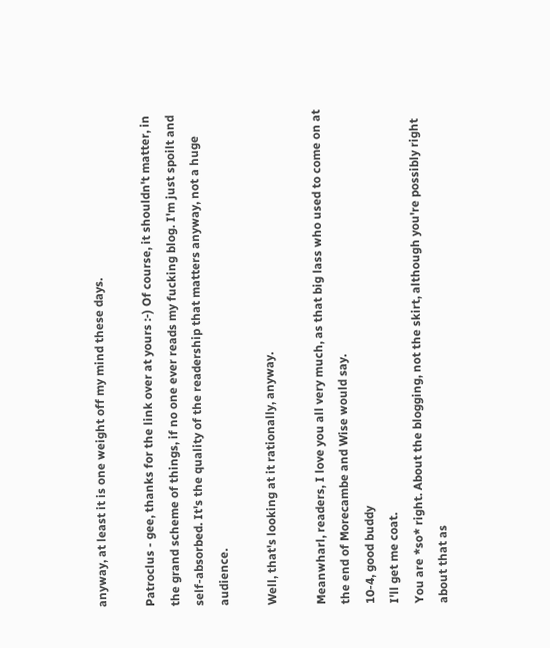anyway, at least it is one weight off my mind these days.

Patroclus - gee, thanks for the link over at yours :-) Of course, it shouldn't matter, in the grand scheme of things, if no one ever reads my fucking blog. I'm just spoilt and self-absorbed. It's the quality of the readership that matters anyway, not a huge audience.

Well, that's looking at it rationally, anyway.

Meanwharl, readers, I love you all very much, as that big lass who used to come on at the end of Morecambe and Wise would say.
10-4, good buddy
I'll get me coat.
You are *so* right. About the blogging, not the skirt, although you're possibly right about that as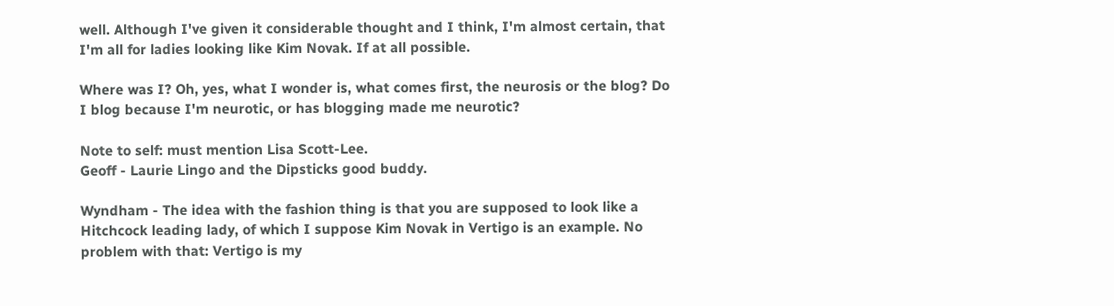well. Although I've given it considerable thought and I think, I'm almost certain, that I'm all for ladies looking like Kim Novak. If at all possible.

Where was I? Oh, yes, what I wonder is, what comes first, the neurosis or the blog? Do I blog because I'm neurotic, or has blogging made me neurotic?

Note to self: must mention Lisa Scott-Lee.
Geoff - Laurie Lingo and the Dipsticks good buddy.

Wyndham - The idea with the fashion thing is that you are supposed to look like a Hitchcock leading lady, of which I suppose Kim Novak in Vertigo is an example. No problem with that: Vertigo is my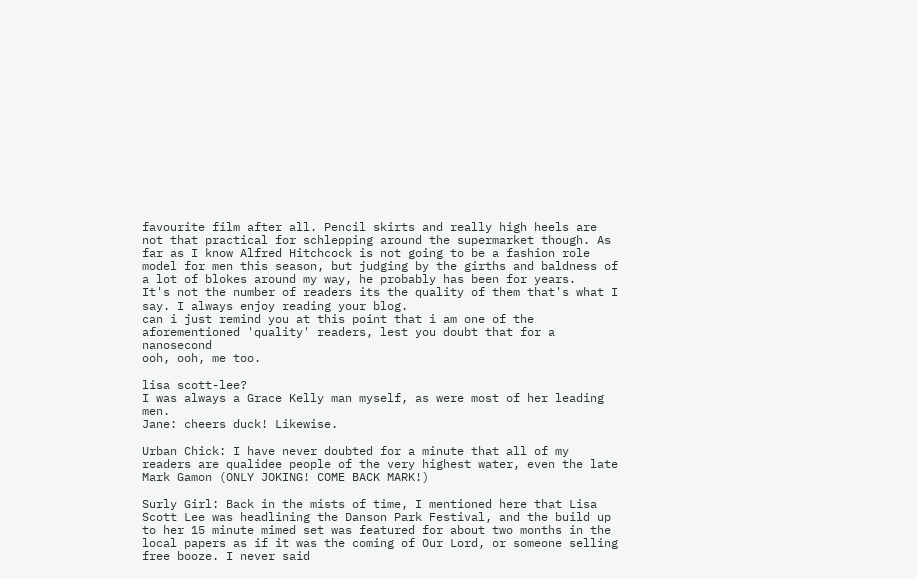favourite film after all. Pencil skirts and really high heels are not that practical for schlepping around the supermarket though. As far as I know Alfred Hitchcock is not going to be a fashion role model for men this season, but judging by the girths and baldness of a lot of blokes around my way, he probably has been for years.
It's not the number of readers its the quality of them that's what I say. I always enjoy reading your blog.
can i just remind you at this point that i am one of the aforementioned 'quality' readers, lest you doubt that for a nanosecond
ooh, ooh, me too.

lisa scott-lee?
I was always a Grace Kelly man myself, as were most of her leading men.
Jane: cheers duck! Likewise.

Urban Chick: I have never doubted for a minute that all of my readers are qualidee people of the very highest water, even the late Mark Gamon (ONLY JOKING! COME BACK MARK!)

Surly Girl: Back in the mists of time, I mentioned here that Lisa Scott Lee was headlining the Danson Park Festival, and the build up to her 15 minute mimed set was featured for about two months in the local papers as if it was the coming of Our Lord, or someone selling free booze. I never said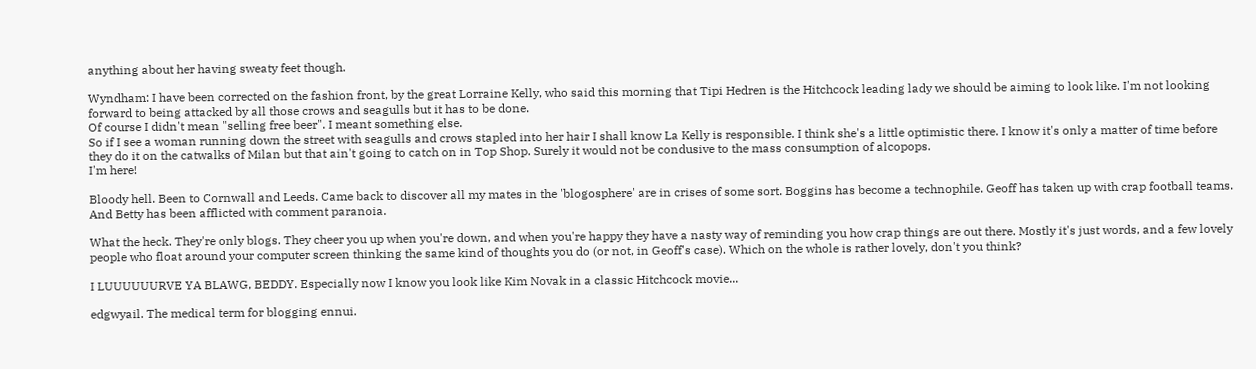anything about her having sweaty feet though.

Wyndham: I have been corrected on the fashion front, by the great Lorraine Kelly, who said this morning that Tipi Hedren is the Hitchcock leading lady we should be aiming to look like. I'm not looking forward to being attacked by all those crows and seagulls but it has to be done.
Of course I didn't mean "selling free beer". I meant something else.
So if I see a woman running down the street with seagulls and crows stapled into her hair I shall know La Kelly is responsible. I think she's a little optimistic there. I know it's only a matter of time before they do it on the catwalks of Milan but that ain't going to catch on in Top Shop. Surely it would not be condusive to the mass consumption of alcopops.
I'm here!

Bloody hell. Been to Cornwall and Leeds. Came back to discover all my mates in the 'blogosphere' are in crises of some sort. Boggins has become a technophile. Geoff has taken up with crap football teams. And Betty has been afflicted with comment paranoia.

What the heck. They're only blogs. They cheer you up when you're down, and when you're happy they have a nasty way of reminding you how crap things are out there. Mostly it's just words, and a few lovely people who float around your computer screen thinking the same kind of thoughts you do (or not, in Geoff's case). Which on the whole is rather lovely, don't you think?

I LUUUUUURVE YA BLAWG, BEDDY. Especially now I know you look like Kim Novak in a classic Hitchcock movie...

edgwyail. The medical term for blogging ennui.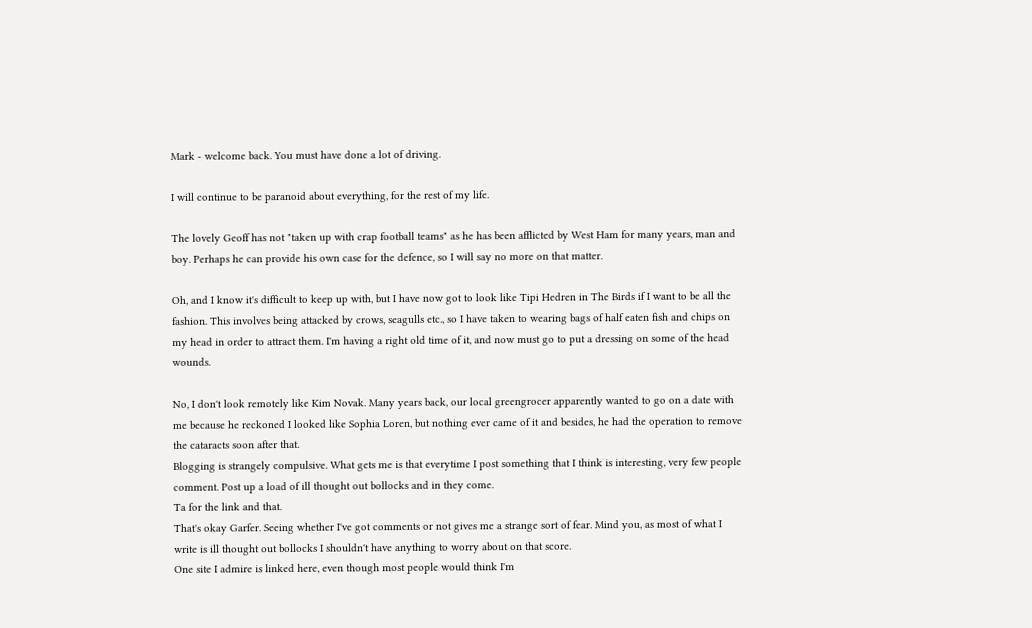Mark - welcome back. You must have done a lot of driving.

I will continue to be paranoid about everything, for the rest of my life.

The lovely Geoff has not "taken up with crap football teams" as he has been afflicted by West Ham for many years, man and boy. Perhaps he can provide his own case for the defence, so I will say no more on that matter.

Oh, and I know it's difficult to keep up with, but I have now got to look like Tipi Hedren in The Birds if I want to be all the fashion. This involves being attacked by crows, seagulls etc., so I have taken to wearing bags of half eaten fish and chips on my head in order to attract them. I'm having a right old time of it, and now must go to put a dressing on some of the head wounds.

No, I don't look remotely like Kim Novak. Many years back, our local greengrocer apparently wanted to go on a date with me because he reckoned I looked like Sophia Loren, but nothing ever came of it and besides, he had the operation to remove the cataracts soon after that.
Blogging is strangely compulsive. What gets me is that everytime I post something that I think is interesting, very few people comment. Post up a load of ill thought out bollocks and in they come.
Ta for the link and that.
That's okay Garfer. Seeing whether I've got comments or not gives me a strange sort of fear. Mind you, as most of what I write is ill thought out bollocks I shouldn't have anything to worry about on that score.
One site I admire is linked here, even though most people would think I'm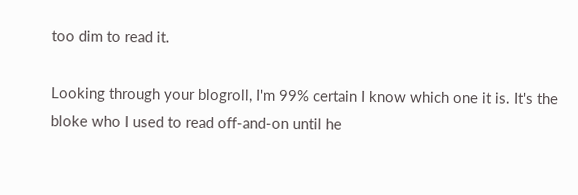too dim to read it.

Looking through your blogroll, I'm 99% certain I know which one it is. It's the bloke who I used to read off-and-on until he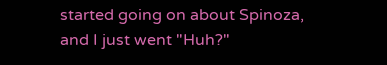started going on about Spinoza, and I just went "Huh?"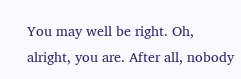You may well be right. Oh, alright, you are. After all, nobody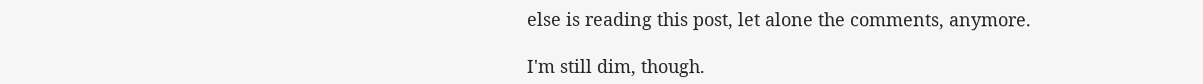else is reading this post, let alone the comments, anymore.

I'm still dim, though.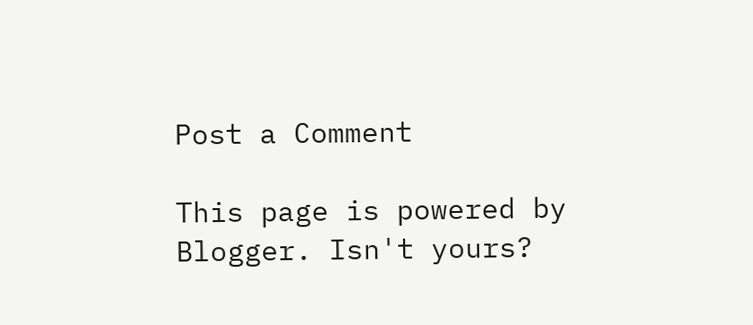Post a Comment

This page is powered by Blogger. Isn't yours?